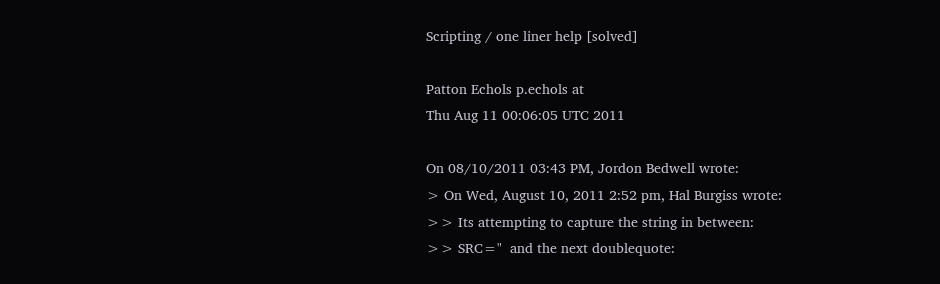Scripting / one liner help [solved]

Patton Echols p.echols at
Thu Aug 11 00:06:05 UTC 2011

On 08/10/2011 03:43 PM, Jordon Bedwell wrote:
> On Wed, August 10, 2011 2:52 pm, Hal Burgiss wrote:
>> Its attempting to capture the string in between:
>> SRC="  and the next doublequote: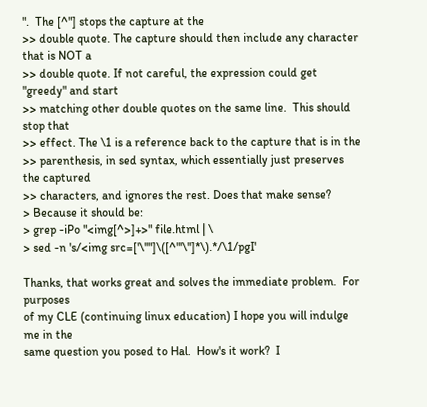".  The [^"] stops the capture at the
>> double quote. The capture should then include any character that is NOT a
>> double quote. If not careful, the expression could get "greedy" and start
>> matching other double quotes on the same line.  This should stop that
>> effect. The \1 is a reference back to the capture that is in the
>> parenthesis, in sed syntax, which essentially just preserves the captured
>> characters, and ignores the rest. Does that make sense?
> Because it should be:
> grep -iPo "<img[^>]+>" file.html | \
> sed -n 's/<img src=['\''"]\([^"'\'']*\).*/\1/pgI'

Thanks, that works great and solves the immediate problem.  For purposes
of my CLE (continuing linux education) I hope you will indulge me in the
same question you posed to Hal.  How's it work?  I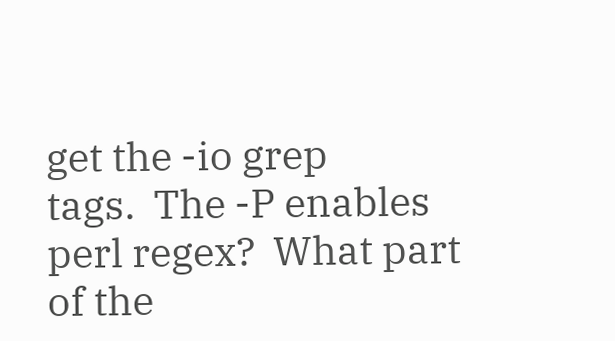get the -io grep
tags.  The -P enables perl regex?  What part of the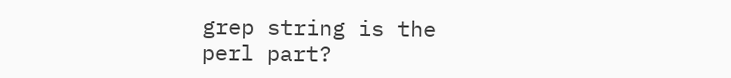grep string is the
perl part?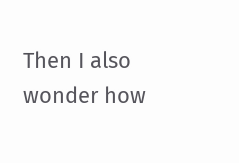Then I also wonder how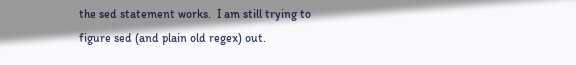the sed statement works.  I am still trying to
figure sed (and plain old regex) out.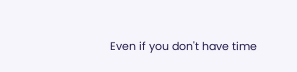Even if you don't have time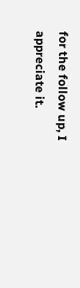for the follow up, I appreciate it.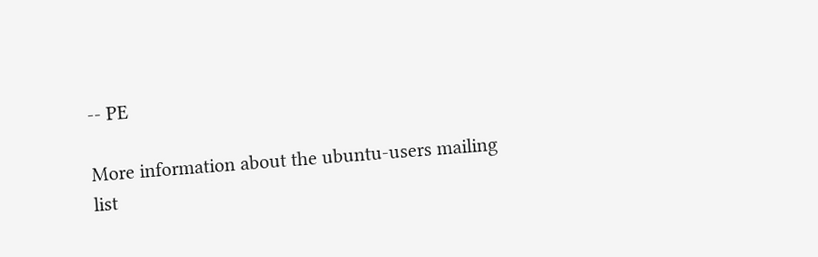-- PE

More information about the ubuntu-users mailing list